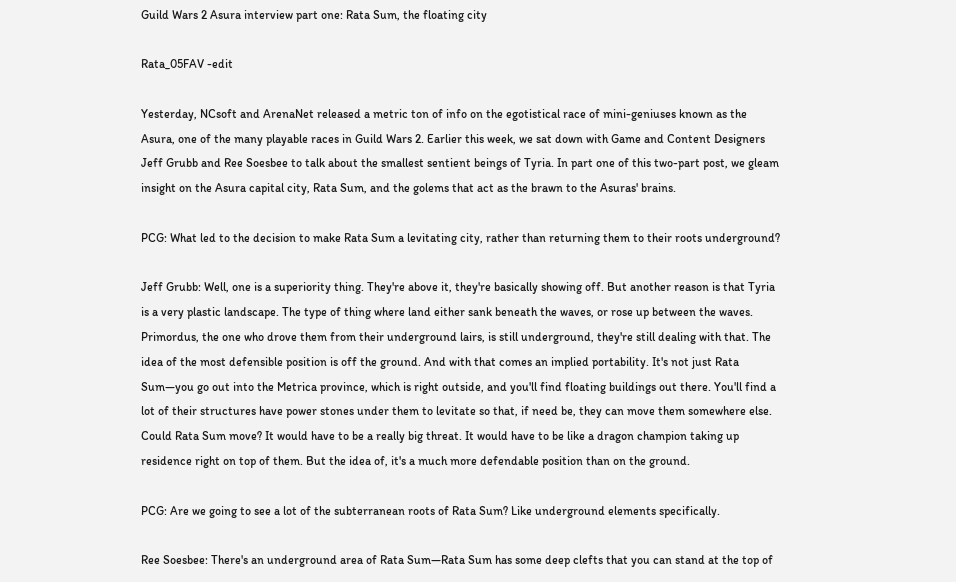Guild Wars 2 Asura interview part one: Rata Sum, the floating city

Rata_05FAV -edit

Yesterday, NCsoft and ArenaNet released a metric ton of info on the egotistical race of mini-geniuses known as the Asura, one of the many playable races in Guild Wars 2. Earlier this week, we sat down with Game and Content Designers Jeff Grubb and Ree Soesbee to talk about the smallest sentient beings of Tyria. In part one of this two-part post, we gleam insight on the Asura capital city, Rata Sum, and the golems that act as the brawn to the Asuras' brains.

PCG: What led to the decision to make Rata Sum a levitating city, rather than returning them to their roots underground?

Jeff Grubb: Well, one is a superiority thing. They're above it, they're basically showing off. But another reason is that Tyria is a very plastic landscape. The type of thing where land either sank beneath the waves, or rose up between the waves. Primordus, the one who drove them from their underground lairs, is still underground, they're still dealing with that. The idea of the most defensible position is off the ground. And with that comes an implied portability. It's not just Rata Sum—you go out into the Metrica province, which is right outside, and you'll find floating buildings out there. You'll find a lot of their structures have power stones under them to levitate so that, if need be, they can move them somewhere else. Could Rata Sum move? It would have to be a really big threat. It would have to be like a dragon champion taking up residence right on top of them. But the idea of, it's a much more defendable position than on the ground.

PCG: Are we going to see a lot of the subterranean roots of Rata Sum? Like underground elements specifically.

Ree Soesbee: There's an underground area of Rata Sum—Rata Sum has some deep clefts that you can stand at the top of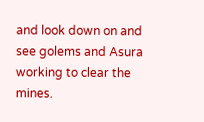and look down on and see golems and Asura working to clear the mines.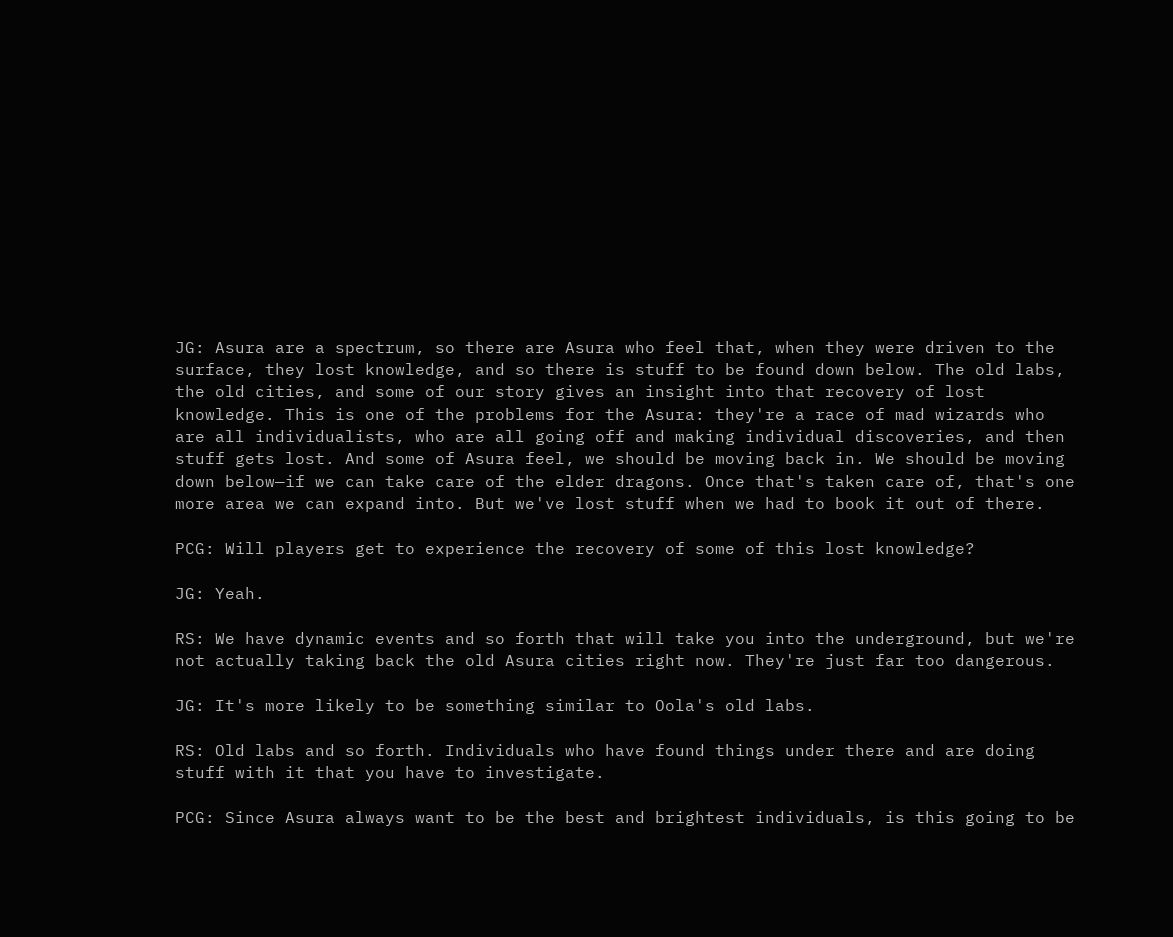JG: Asura are a spectrum, so there are Asura who feel that, when they were driven to the surface, they lost knowledge, and so there is stuff to be found down below. The old labs, the old cities, and some of our story gives an insight into that recovery of lost knowledge. This is one of the problems for the Asura: they're a race of mad wizards who are all individualists, who are all going off and making individual discoveries, and then stuff gets lost. And some of Asura feel, we should be moving back in. We should be moving down below—if we can take care of the elder dragons. Once that's taken care of, that's one more area we can expand into. But we've lost stuff when we had to book it out of there.

PCG: Will players get to experience the recovery of some of this lost knowledge?

JG: Yeah.

RS: We have dynamic events and so forth that will take you into the underground, but we're not actually taking back the old Asura cities right now. They're just far too dangerous.

JG: It's more likely to be something similar to Oola's old labs.

RS: Old labs and so forth. Individuals who have found things under there and are doing stuff with it that you have to investigate.

PCG: Since Asura always want to be the best and brightest individuals, is this going to be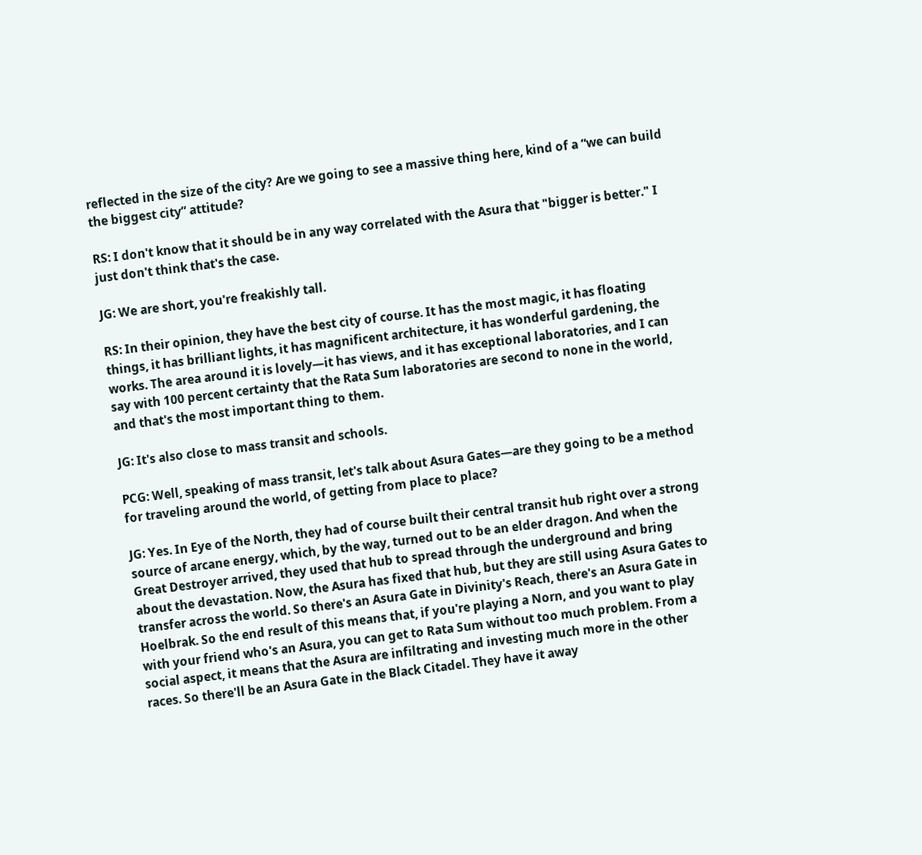reflected in the size of the city? Are we going to see a massive thing here, kind of a “we can build the biggest city” attitude?

RS: I don't know that it should be in any way correlated with the Asura that "bigger is better." I just don't think that's the case.

JG: We are short, you're freakishly tall.

RS: In their opinion, they have the best city of course. It has the most magic, it has floating things, it has brilliant lights, it has magnificent architecture, it has wonderful gardening, the works. The area around it is lovely—it has views, and it has exceptional laboratories, and I can say with 100 percent certainty that the Rata Sum laboratories are second to none in the world, and that's the most important thing to them.

JG: It's also close to mass transit and schools.

PCG: Well, speaking of mass transit, let's talk about Asura Gates—are they going to be a method for traveling around the world, of getting from place to place?

JG: Yes. In Eye of the North, they had of course built their central transit hub right over a strong source of arcane energy, which, by the way, turned out to be an elder dragon. And when the Great Destroyer arrived, they used that hub to spread through the underground and bring about the devastation. Now, the Asura has fixed that hub, but they are still using Asura Gates to transfer across the world. So there's an Asura Gate in Divinity's Reach, there's an Asura Gate in Hoelbrak. So the end result of this means that, if you're playing a Norn, and you want to play with your friend who's an Asura, you can get to Rata Sum without too much problem. From a social aspect, it means that the Asura are infiltrating and investing much more in the other races. So there'll be an Asura Gate in the Black Citadel. They have it away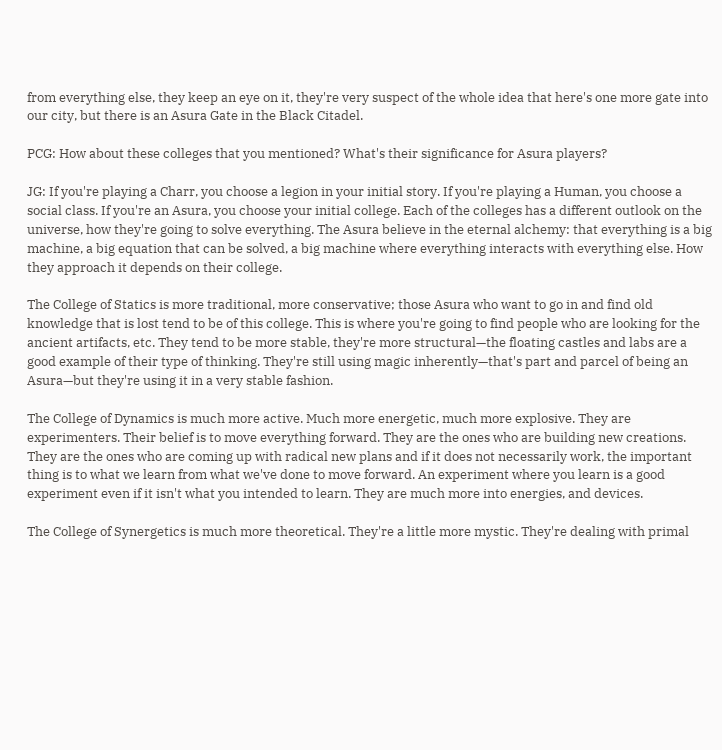from everything else, they keep an eye on it, they're very suspect of the whole idea that here's one more gate into our city, but there is an Asura Gate in the Black Citadel.

PCG: How about these colleges that you mentioned? What's their significance for Asura players?

JG: If you're playing a Charr, you choose a legion in your initial story. If you're playing a Human, you choose a social class. If you're an Asura, you choose your initial college. Each of the colleges has a different outlook on the universe, how they're going to solve everything. The Asura believe in the eternal alchemy: that everything is a big machine, a big equation that can be solved, a big machine where everything interacts with everything else. How they approach it depends on their college.

The College of Statics is more traditional, more conservative; those Asura who want to go in and find old knowledge that is lost tend to be of this college. This is where you're going to find people who are looking for the ancient artifacts, etc. They tend to be more stable, they're more structural—the floating castles and labs are a good example of their type of thinking. They're still using magic inherently—that's part and parcel of being an Asura—but they're using it in a very stable fashion.

The College of Dynamics is much more active. Much more energetic, much more explosive. They are experimenters. Their belief is to move everything forward. They are the ones who are building new creations. They are the ones who are coming up with radical new plans and if it does not necessarily work, the important thing is to what we learn from what we've done to move forward. An experiment where you learn is a good experiment even if it isn't what you intended to learn. They are much more into energies, and devices.

The College of Synergetics is much more theoretical. They're a little more mystic. They're dealing with primal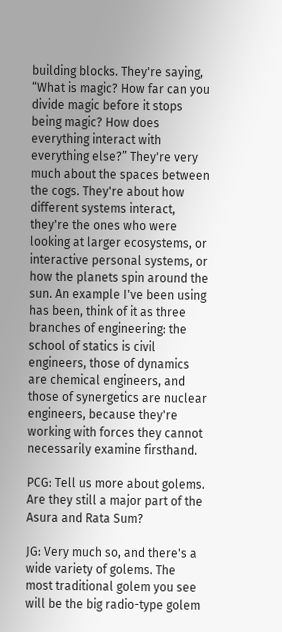building blocks. They're saying, “What is magic? How far can you divide magic before it stops being magic? How does everything interact with everything else?” They're very much about the spaces between the cogs. They're about how different systems interact, they're the ones who were looking at larger ecosystems, or interactive personal systems, or how the planets spin around the sun. An example I've been using has been, think of it as three branches of engineering: the school of statics is civil engineers, those of dynamics are chemical engineers, and those of synergetics are nuclear engineers, because they're working with forces they cannot necessarily examine firsthand.

PCG: Tell us more about golems. Are they still a major part of the Asura and Rata Sum?

JG: Very much so, and there's a wide variety of golems. The most traditional golem you see will be the big radio-type golem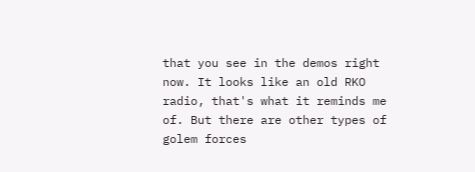that you see in the demos right now. It looks like an old RKO radio, that's what it reminds me of. But there are other types of golem forces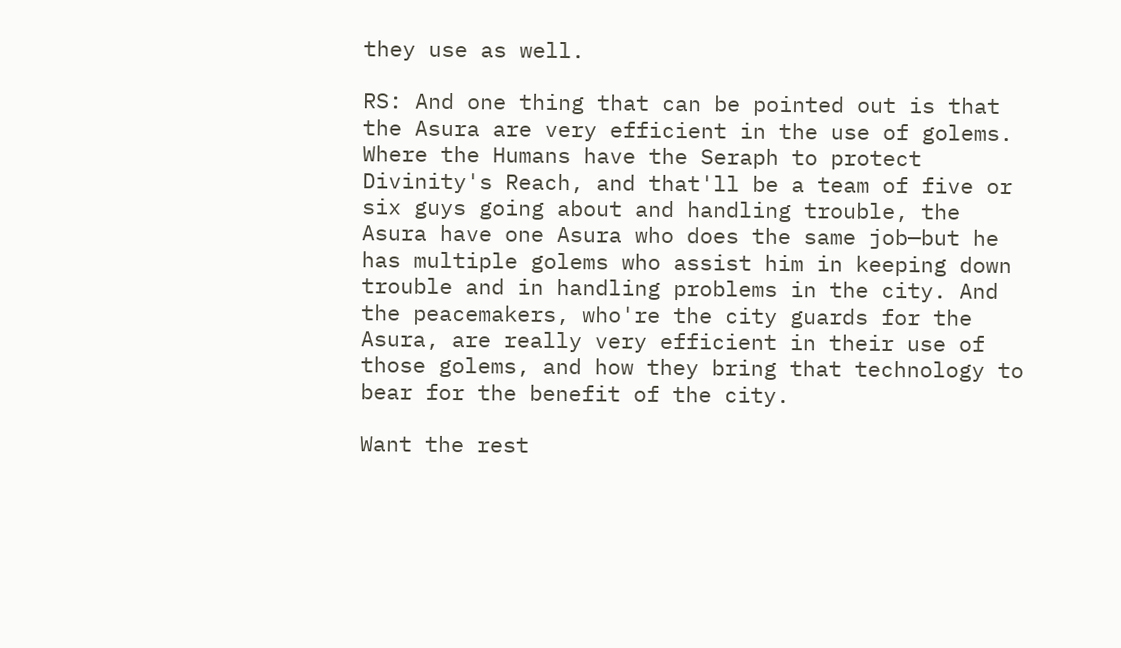they use as well.

RS: And one thing that can be pointed out is that the Asura are very efficient in the use of golems. Where the Humans have the Seraph to protect Divinity's Reach, and that'll be a team of five or six guys going about and handling trouble, the Asura have one Asura who does the same job—but he has multiple golems who assist him in keeping down trouble and in handling problems in the city. And the peacemakers, who're the city guards for the Asura, are really very efficient in their use of those golems, and how they bring that technology to bear for the benefit of the city.

Want the rest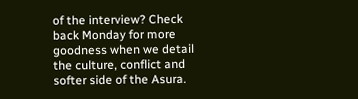of the interview? Check back Monday for more goodness when we detail the culture, conflict and softer side of the Asura.